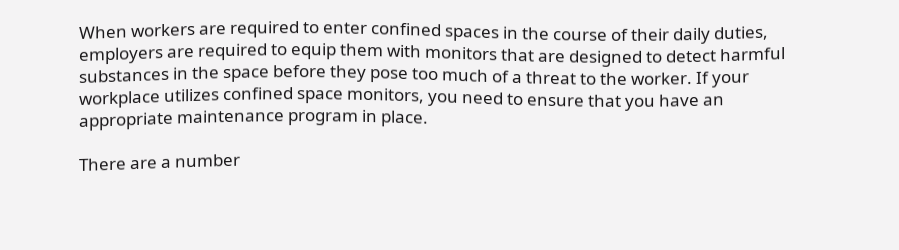When workers are required to enter confined spaces in the course of their daily duties, employers are required to equip them with monitors that are designed to detect harmful substances in the space before they pose too much of a threat to the worker. If your workplace utilizes confined space monitors, you need to ensure that you have an appropriate maintenance program in place.

There are a number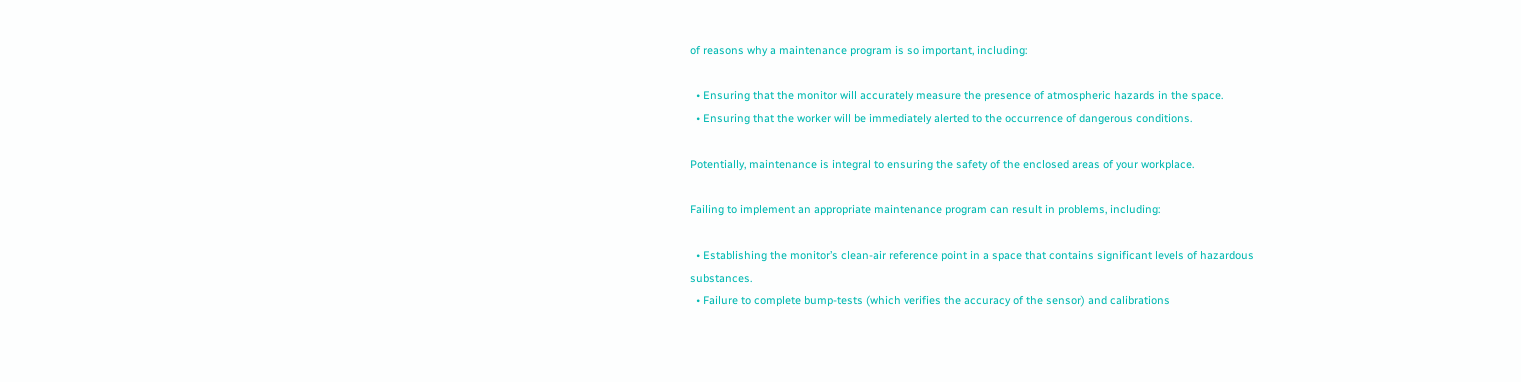of reasons why a maintenance program is so important, including:

  • Ensuring that the monitor will accurately measure the presence of atmospheric hazards in the space.
  • Ensuring that the worker will be immediately alerted to the occurrence of dangerous conditions.

Potentially, maintenance is integral to ensuring the safety of the enclosed areas of your workplace.

Failing to implement an appropriate maintenance program can result in problems, including:

  • Establishing the monitor’s clean-air reference point in a space that contains significant levels of hazardous substances.
  • Failure to complete bump-tests (which verifies the accuracy of the sensor) and calibrations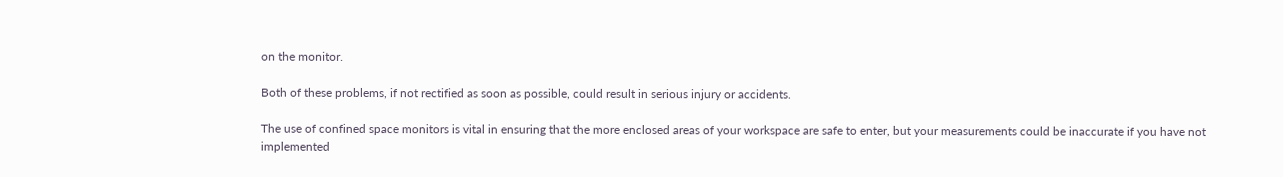on the monitor.

Both of these problems, if not rectified as soon as possible, could result in serious injury or accidents.

The use of confined space monitors is vital in ensuring that the more enclosed areas of your workspace are safe to enter, but your measurements could be inaccurate if you have not implemented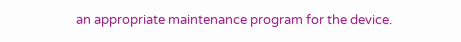an appropriate maintenance program for the device.